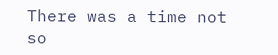There was a time not so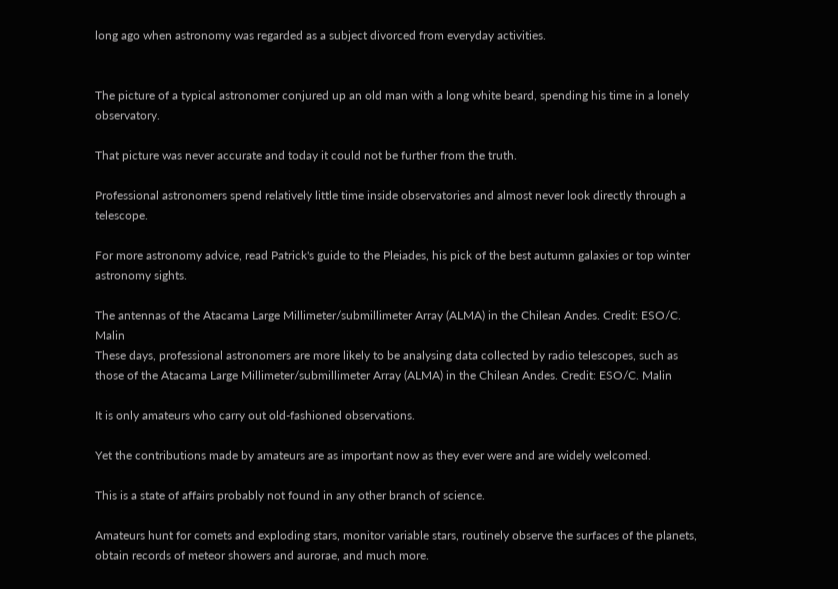long ago when astronomy was regarded as a subject divorced from everyday activities.


The picture of a typical astronomer conjured up an old man with a long white beard, spending his time in a lonely observatory.

That picture was never accurate and today it could not be further from the truth.

Professional astronomers spend relatively little time inside observatories and almost never look directly through a telescope.

For more astronomy advice, read Patrick's guide to the Pleiades, his pick of the best autumn galaxies or top winter astronomy sights.

The antennas of the Atacama Large Millimeter/submillimeter Array (ALMA) in the Chilean Andes. Credit: ESO/C. Malin
These days, professional astronomers are more likely to be analysing data collected by radio telescopes, such as those of the Atacama Large Millimeter/submillimeter Array (ALMA) in the Chilean Andes. Credit: ESO/C. Malin

It is only amateurs who carry out old-fashioned observations.

Yet the contributions made by amateurs are as important now as they ever were and are widely welcomed.

This is a state of affairs probably not found in any other branch of science.

Amateurs hunt for comets and exploding stars, monitor variable stars, routinely observe the surfaces of the planets, obtain records of meteor showers and aurorae, and much more.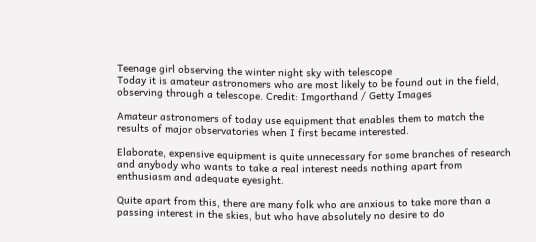Teenage girl observing the winter night sky with telescope
Today it is amateur astronomers who are most likely to be found out in the field, observing through a telescope. Credit: Imgorthand / Getty Images

Amateur astronomers of today use equipment that enables them to match the results of major observatories when I first became interested.

Elaborate, expensive equipment is quite unnecessary for some branches of research and anybody who wants to take a real interest needs nothing apart from enthusiasm and adequate eyesight.

Quite apart from this, there are many folk who are anxious to take more than a passing interest in the skies, but who have absolutely no desire to do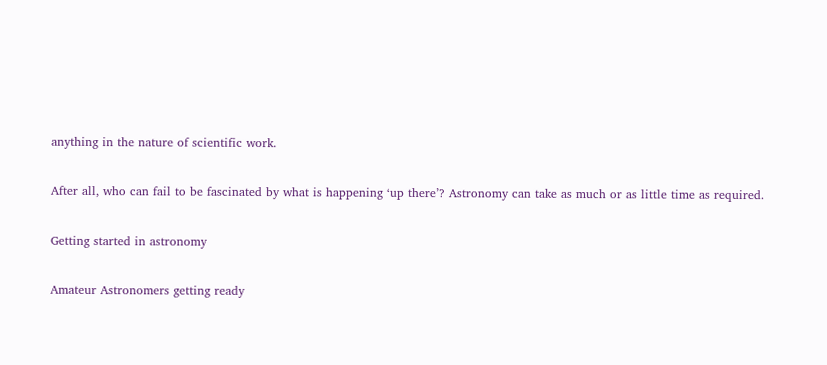anything in the nature of scientific work.

After all, who can fail to be fascinated by what is happening ‘up there’? Astronomy can take as much or as little time as required.

Getting started in astronomy

Amateur Astronomers getting ready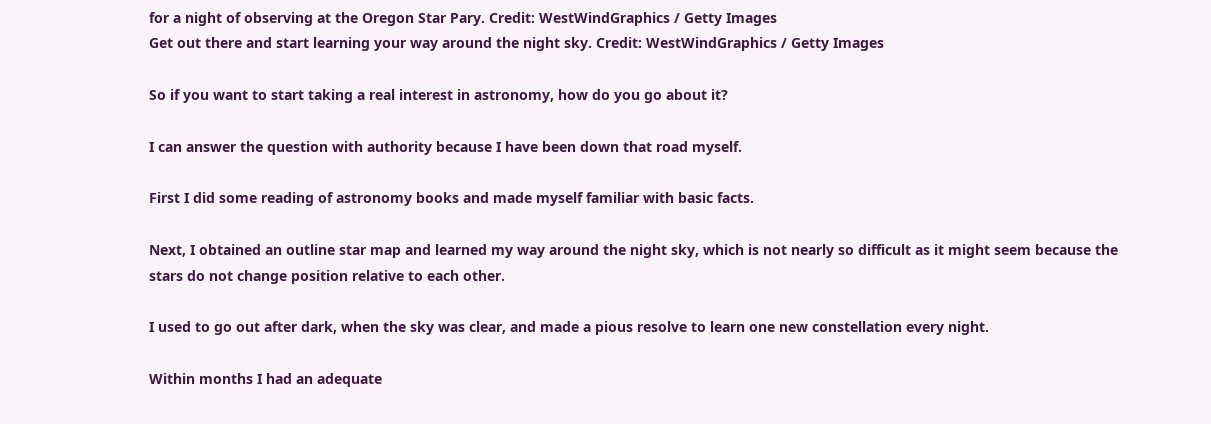for a night of observing at the Oregon Star Pary. Credit: WestWindGraphics / Getty Images
Get out there and start learning your way around the night sky. Credit: WestWindGraphics / Getty Images

So if you want to start taking a real interest in astronomy, how do you go about it?

I can answer the question with authority because I have been down that road myself.

First I did some reading of astronomy books and made myself familiar with basic facts.

Next, I obtained an outline star map and learned my way around the night sky, which is not nearly so difficult as it might seem because the stars do not change position relative to each other.

I used to go out after dark, when the sky was clear, and made a pious resolve to learn one new constellation every night.

Within months I had an adequate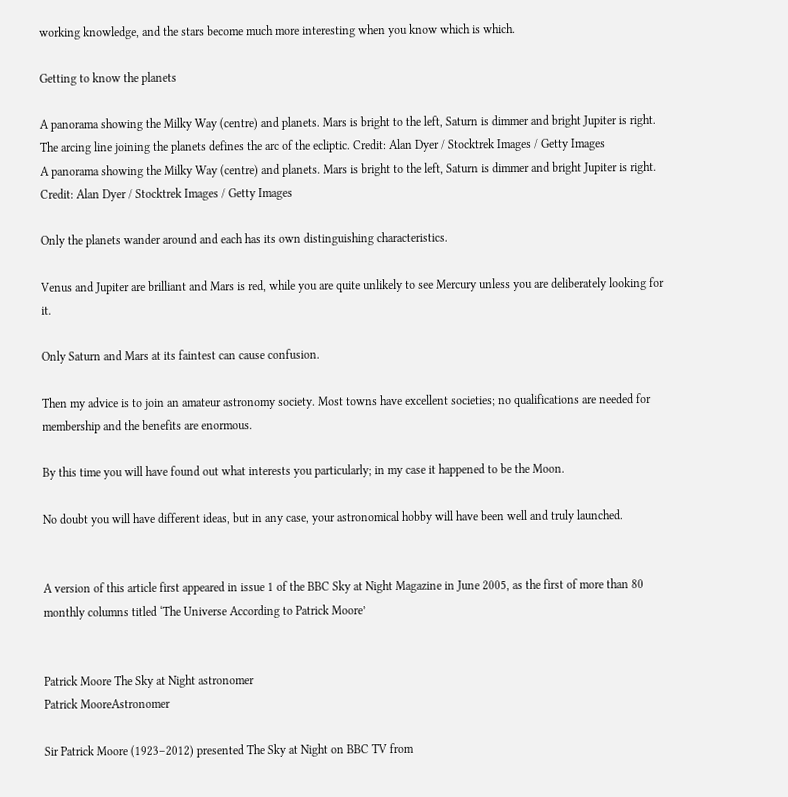working knowledge, and the stars become much more interesting when you know which is which.

Getting to know the planets

A panorama showing the Milky Way (centre) and planets. Mars is bright to the left, Saturn is dimmer and bright Jupiter is right. The arcing line joining the planets defines the arc of the ecliptic. Credit: Alan Dyer / Stocktrek Images / Getty Images
A panorama showing the Milky Way (centre) and planets. Mars is bright to the left, Saturn is dimmer and bright Jupiter is right. Credit: Alan Dyer / Stocktrek Images / Getty Images

Only the planets wander around and each has its own distinguishing characteristics.

Venus and Jupiter are brilliant and Mars is red, while you are quite unlikely to see Mercury unless you are deliberately looking for it.

Only Saturn and Mars at its faintest can cause confusion.

Then my advice is to join an amateur astronomy society. Most towns have excellent societies; no qualifications are needed for membership and the benefits are enormous.

By this time you will have found out what interests you particularly; in my case it happened to be the Moon.

No doubt you will have different ideas, but in any case, your astronomical hobby will have been well and truly launched.


A version of this article first appeared in issue 1 of the BBC Sky at Night Magazine in June 2005, as the first of more than 80 monthly columns titled ‘The Universe According to Patrick Moore’


Patrick Moore The Sky at Night astronomer
Patrick MooreAstronomer

Sir Patrick Moore (1923–2012) presented The Sky at Night on BBC TV from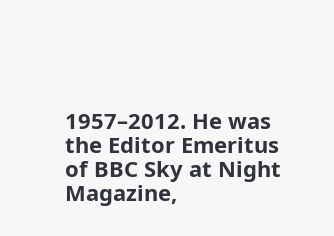1957–2012. He was the Editor Emeritus of BBC Sky at Night Magazine,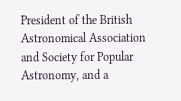President of the British Astronomical Association and Society for Popular Astronomy, and a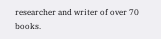researcher and writer of over 70 books.